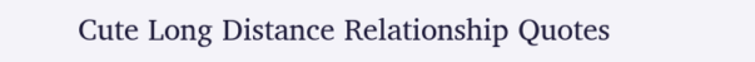Cute Long Distance Relationship Quotes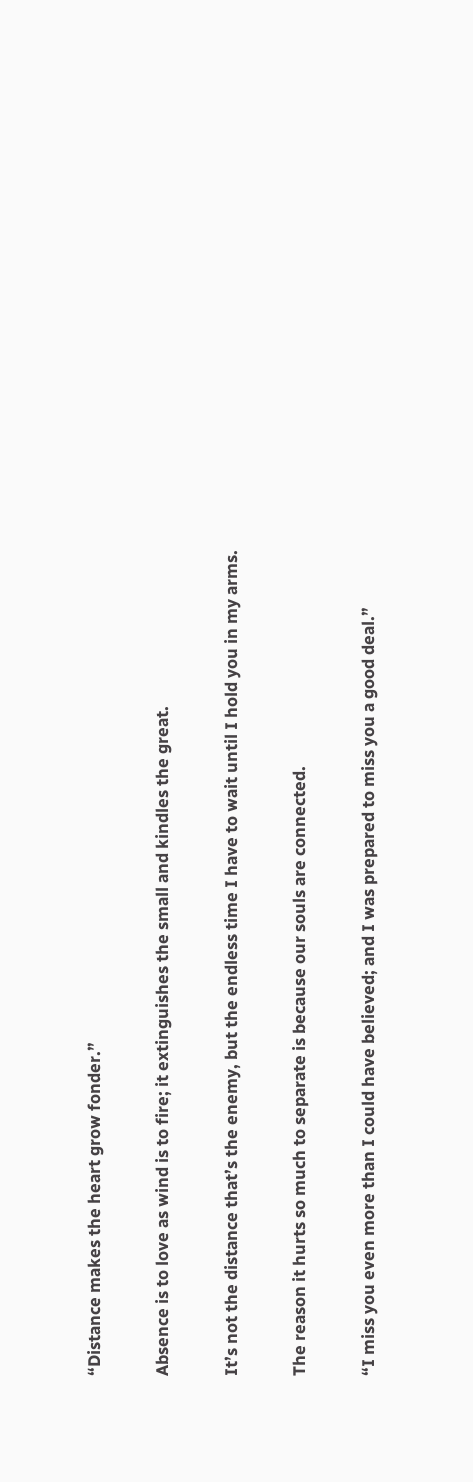“Distance makes the heart grow fonder.”

Absence is to love as wind is to fire; it extinguishes the small and kindles the great.

It’s not the distance that’s the enemy, but the endless time I have to wait until I hold you in my arms.

The reason it hurts so much to separate is because our souls are connected.

“I miss you even more than I could have believed; and I was prepared to miss you a good deal.”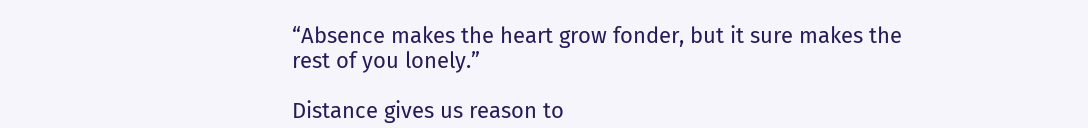“Absence makes the heart grow fonder, but it sure makes the rest of you lonely.”

Distance gives us reason to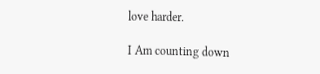love harder.

I Am counting down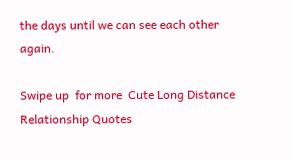the days until we can see each other again.

Swipe up  for more  Cute Long Distance Relationship Quotes